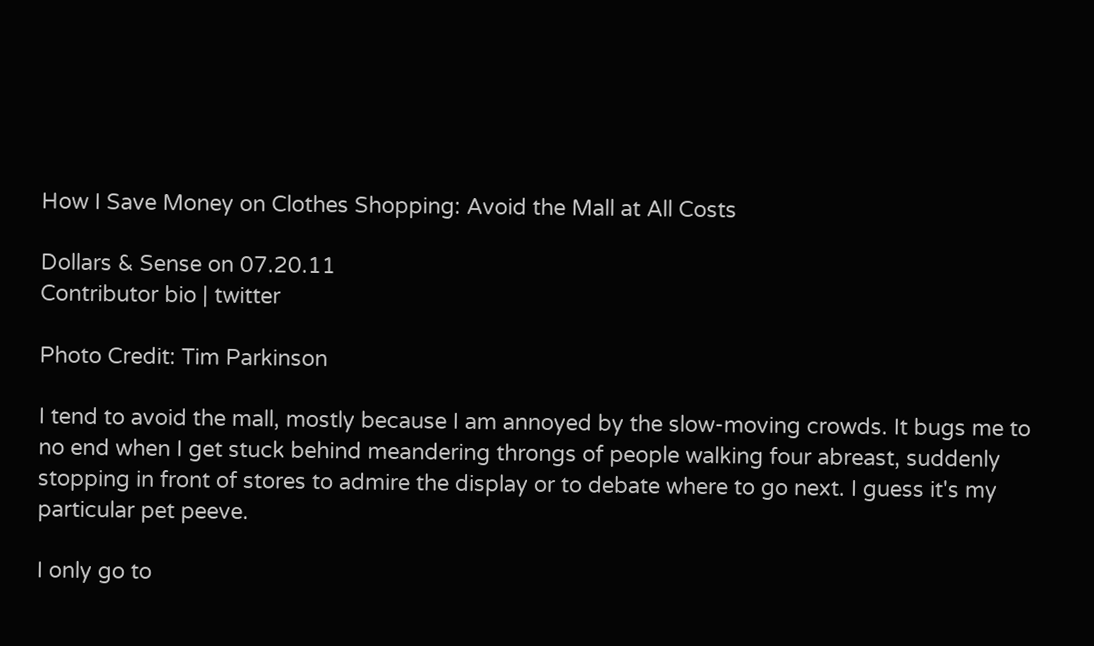How I Save Money on Clothes Shopping: Avoid the Mall at All Costs

Dollars & Sense on 07.20.11
Contributor bio | twitter

Photo Credit: Tim Parkinson

I tend to avoid the mall, mostly because I am annoyed by the slow-moving crowds. It bugs me to no end when I get stuck behind meandering throngs of people walking four abreast, suddenly stopping in front of stores to admire the display or to debate where to go next. I guess it's my particular pet peeve.

I only go to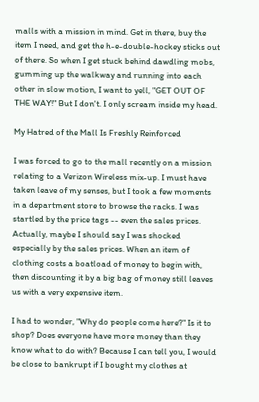malls with a mission in mind. Get in there, buy the item I need, and get the h-e-double-hockey sticks out of there. So when I get stuck behind dawdling mobs, gumming up the walkway and running into each other in slow motion, I want to yell, "GET OUT OF THE WAY!" But I don't. I only scream inside my head.

My Hatred of the Mall Is Freshly Reinforced

I was forced to go to the mall recently on a mission relating to a Verizon Wireless mix-up. I must have taken leave of my senses, but I took a few moments in a department store to browse the racks. I was startled by the price tags -- even the sales prices. Actually, maybe I should say I was shocked especially by the sales prices. When an item of clothing costs a boatload of money to begin with, then discounting it by a big bag of money still leaves us with a very expensive item.

I had to wonder, "Why do people come here?" Is it to shop? Does everyone have more money than they know what to do with? Because I can tell you, I would be close to bankrupt if I bought my clothes at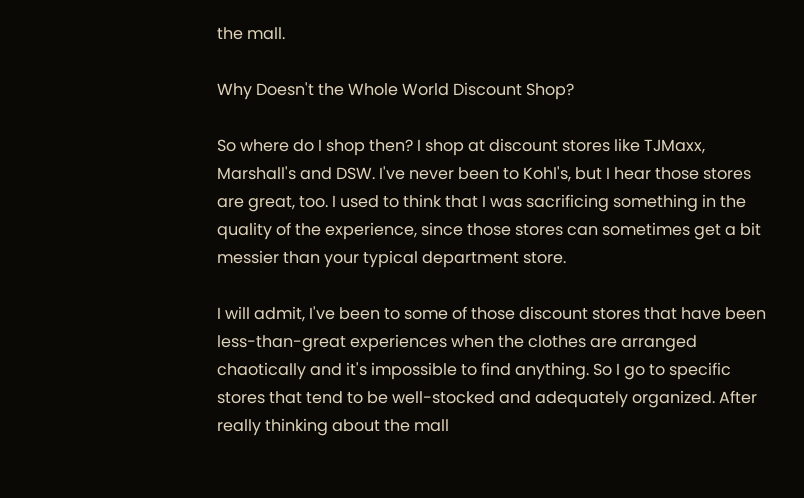the mall.

Why Doesn't the Whole World Discount Shop?

So where do I shop then? I shop at discount stores like TJMaxx, Marshall's and DSW. I've never been to Kohl's, but I hear those stores are great, too. I used to think that I was sacrificing something in the quality of the experience, since those stores can sometimes get a bit messier than your typical department store.

I will admit, I've been to some of those discount stores that have been less-than-great experiences when the clothes are arranged chaotically and it's impossible to find anything. So I go to specific stores that tend to be well-stocked and adequately organized. After really thinking about the mall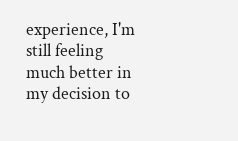experience, I'm still feeling much better in my decision to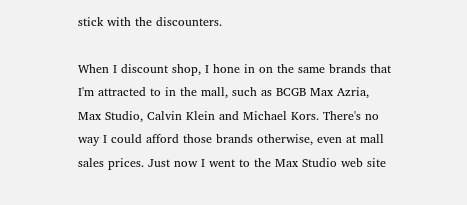stick with the discounters.

When I discount shop, I hone in on the same brands that I'm attracted to in the mall, such as BCGB Max Azria, Max Studio, Calvin Klein and Michael Kors. There's no way I could afford those brands otherwise, even at mall sales prices. Just now I went to the Max Studio web site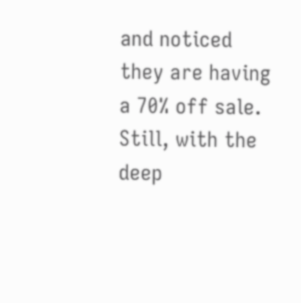and noticed they are having a 70% off sale. Still, with the deep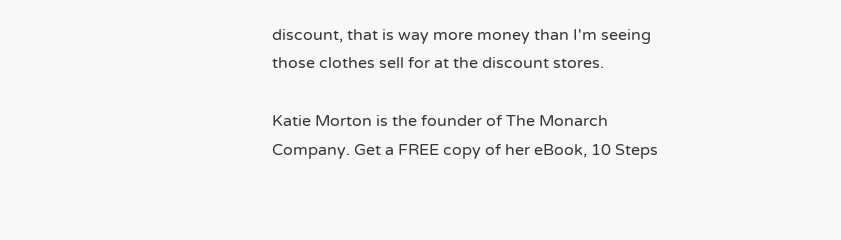discount, that is way more money than I'm seeing those clothes sell for at the discount stores.

Katie Morton is the founder of The Monarch Company. Get a FREE copy of her eBook, 10 Steps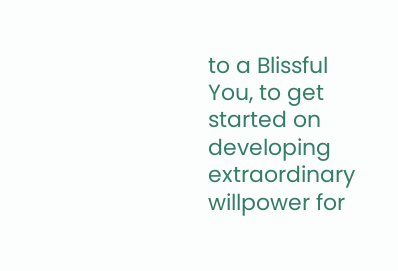to a Blissful You, to get started on developing extraordinary willpower for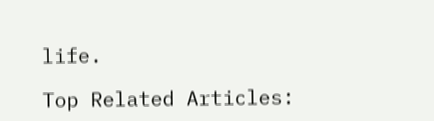life.

Top Related Articles: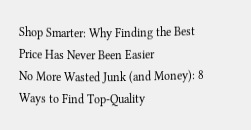Shop Smarter: Why Finding the Best Price Has Never Been Easier
No More Wasted Junk (and Money): 8 Ways to Find Top-Quality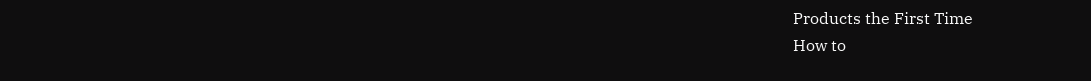Products the First Time
How to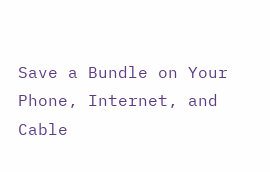Save a Bundle on Your Phone, Internet, and Cable